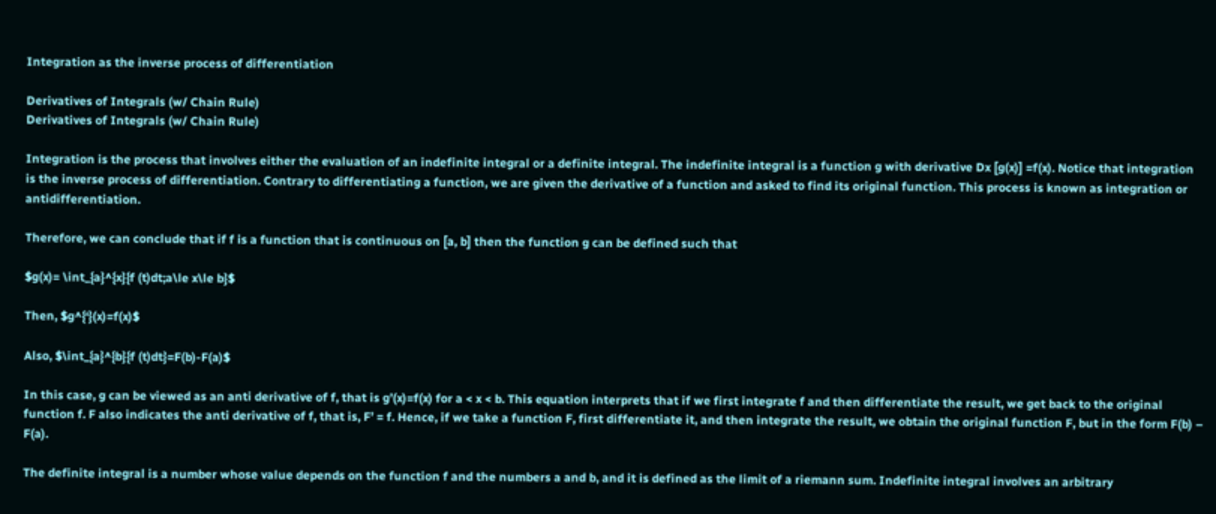Integration as the inverse process of differentiation

Derivatives of Integrals (w/ Chain Rule)
Derivatives of Integrals (w/ Chain Rule)

Integration is the process that involves either the evaluation of an indefinite integral or a definite integral. The indefinite integral is a function g with derivative Dx [g(x)] =f(x). Notice that integration is the inverse process of differentiation. Contrary to differentiating a function, we are given the derivative of a function and asked to find its original function. This process is known as integration or antidifferentiation.

Therefore, we can conclude that if f is a function that is continuous on [a, b] then the function g can be defined such that

$g(x)= \int_{a}^{x}{f (t)dt;a\le x\le b}$

Then, $g^{‘}(x)=f(x)$

Also, $\int_{a}^{b}{f (t)dt}=F(b)-F(a)$

In this case, g can be viewed as an anti derivative of f, that is g’(x)=f(x) for a < x < b. This equation interprets that if we first integrate f and then differentiate the result, we get back to the original function f. F also indicates the anti derivative of f, that is, F’ = f. Hence, if we take a function F, first differentiate it, and then integrate the result, we obtain the original function F, but in the form F(b) – F(a).

The definite integral is a number whose value depends on the function f and the numbers a and b, and it is defined as the limit of a riemann sum. Indefinite integral involves an arbitrary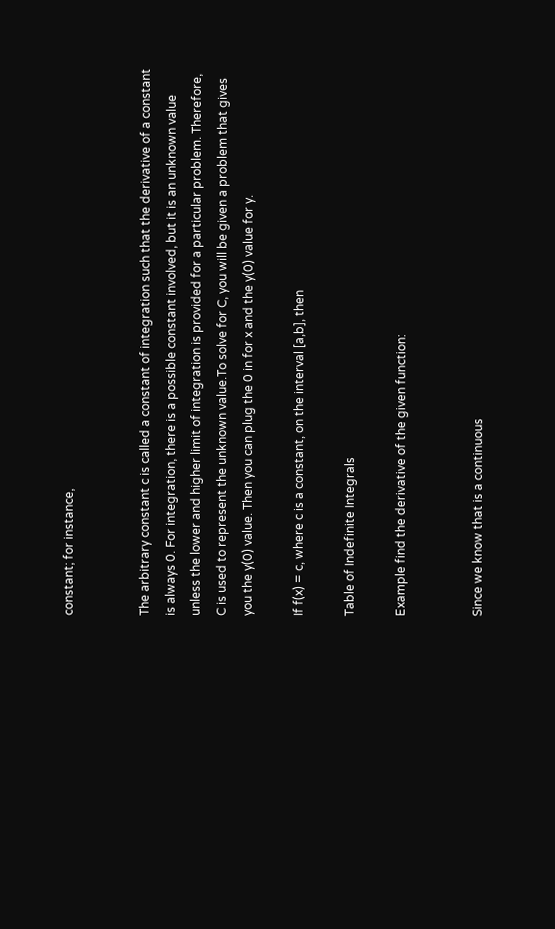constant; for instance,


The arbitrary constant c is called a constant of integration such that the derivative of a constant is always 0. For integration, there is a possible constant involved, but it is an unknown value unless the lower and higher limit of integration is provided for a particular problem. Therefore, C is used to represent the unknown value.To solve for C, you will be given a problem that gives you the y(0) value. Then you can plug the 0 in for x and the y(0) value for y.

If f(x) = c, where c is a constant, on the interval [a,b], then

Table of Indefinite Integrals

Example find the derivative of the given function:


Since we know that is a continuous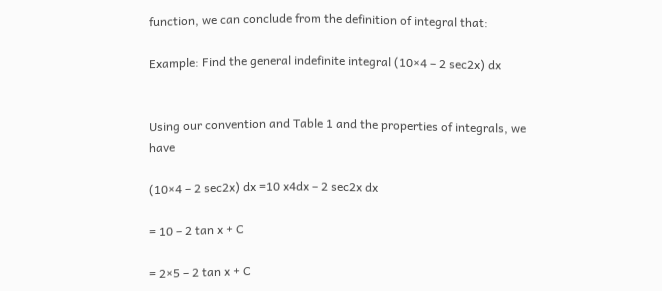function, we can conclude from the definition of integral that:

Example: Find the general indefinite integral (10×4 – 2 sec2x) dx


Using our convention and Table 1 and the properties of integrals, we have

(10×4 – 2 sec2x) dx =10 x4dx – 2 sec2x dx

= 10 – 2 tan x + C

= 2×5 – 2 tan x + C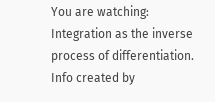You are watching: Integration as the inverse process of differentiation. Info created by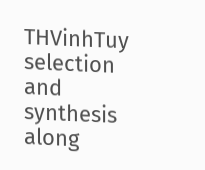THVinhTuy selection and synthesis along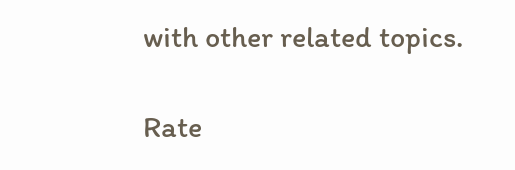with other related topics.

Rate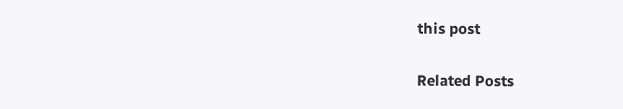this post

Related Posts